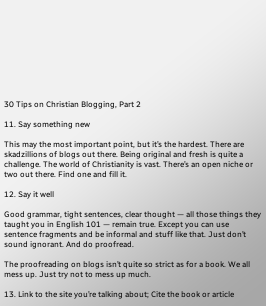30 Tips on Christian Blogging, Part 2

11. Say something new

This may the most important point, but it’s the hardest. There are skadzillions of blogs out there. Being original and fresh is quite a challenge. The world of Christianity is vast. There’s an open niche or two out there. Find one and fill it.

12. Say it well

Good grammar, tight sentences, clear thought — all those things they taught you in English 101 — remain true. Except you can use sentence fragments and be informal and stuff like that. Just don’t sound ignorant. And do proofread.

The proofreading on blogs isn’t quite so strict as for a book. We all mess up. Just try not to mess up much.

13. Link to the site you’re talking about; Cite the book or article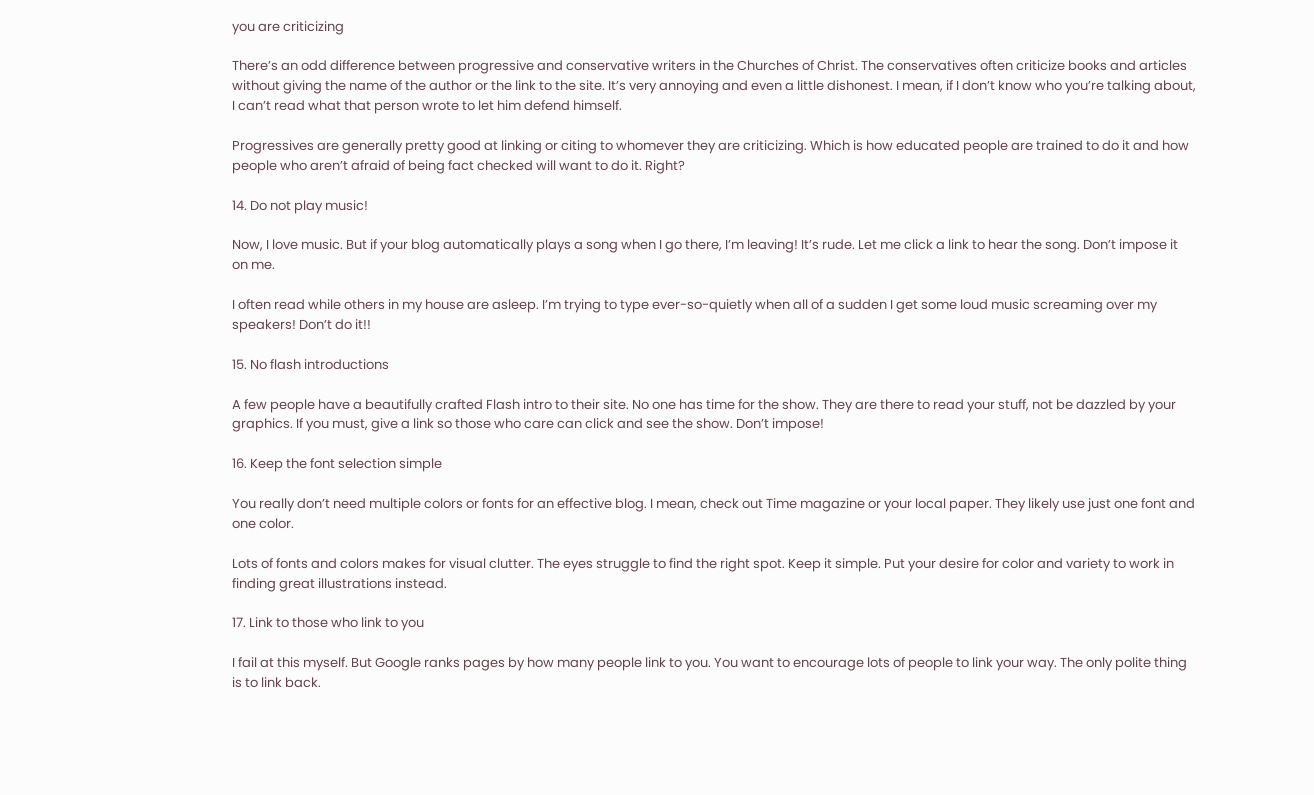you are criticizing

There’s an odd difference between progressive and conservative writers in the Churches of Christ. The conservatives often criticize books and articles without giving the name of the author or the link to the site. It’s very annoying and even a little dishonest. I mean, if I don’t know who you’re talking about, I can’t read what that person wrote to let him defend himself.

Progressives are generally pretty good at linking or citing to whomever they are criticizing. Which is how educated people are trained to do it and how people who aren’t afraid of being fact checked will want to do it. Right?

14. Do not play music!

Now, I love music. But if your blog automatically plays a song when I go there, I’m leaving! It’s rude. Let me click a link to hear the song. Don’t impose it on me.

I often read while others in my house are asleep. I’m trying to type ever-so-quietly when all of a sudden I get some loud music screaming over my speakers! Don’t do it!!

15. No flash introductions

A few people have a beautifully crafted Flash intro to their site. No one has time for the show. They are there to read your stuff, not be dazzled by your graphics. If you must, give a link so those who care can click and see the show. Don’t impose!

16. Keep the font selection simple

You really don’t need multiple colors or fonts for an effective blog. I mean, check out Time magazine or your local paper. They likely use just one font and one color.

Lots of fonts and colors makes for visual clutter. The eyes struggle to find the right spot. Keep it simple. Put your desire for color and variety to work in finding great illustrations instead.

17. Link to those who link to you

I fail at this myself. But Google ranks pages by how many people link to you. You want to encourage lots of people to link your way. The only polite thing is to link back.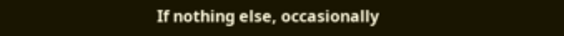If nothing else, occasionally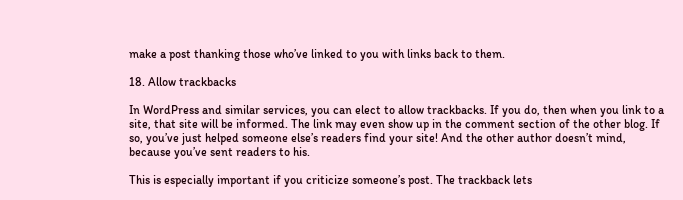make a post thanking those who’ve linked to you with links back to them.

18. Allow trackbacks

In WordPress and similar services, you can elect to allow trackbacks. If you do, then when you link to a site, that site will be informed. The link may even show up in the comment section of the other blog. If so, you’ve just helped someone else’s readers find your site! And the other author doesn’t mind, because you’ve sent readers to his.

This is especially important if you criticize someone’s post. The trackback lets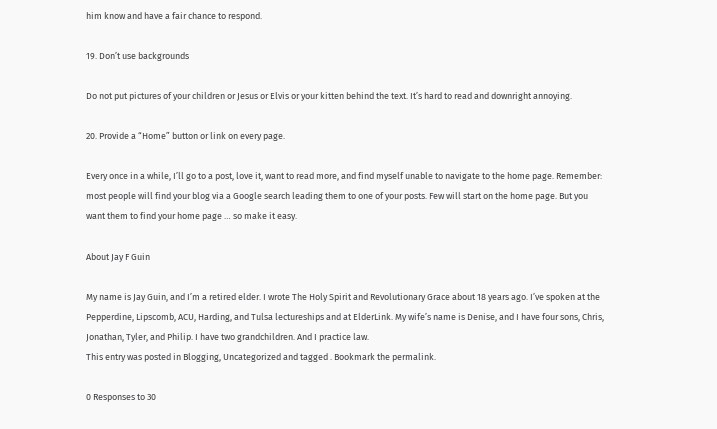him know and have a fair chance to respond.

19. Don’t use backgrounds

Do not put pictures of your children or Jesus or Elvis or your kitten behind the text. It’s hard to read and downright annoying.

20. Provide a “Home” button or link on every page.

Every once in a while, I’ll go to a post, love it, want to read more, and find myself unable to navigate to the home page. Remember: most people will find your blog via a Google search leading them to one of your posts. Few will start on the home page. But you want them to find your home page … so make it easy.

About Jay F Guin

My name is Jay Guin, and I’m a retired elder. I wrote The Holy Spirit and Revolutionary Grace about 18 years ago. I’ve spoken at the Pepperdine, Lipscomb, ACU, Harding, and Tulsa lectureships and at ElderLink. My wife’s name is Denise, and I have four sons, Chris, Jonathan, Tyler, and Philip. I have two grandchildren. And I practice law.
This entry was posted in Blogging, Uncategorized and tagged . Bookmark the permalink.

0 Responses to 30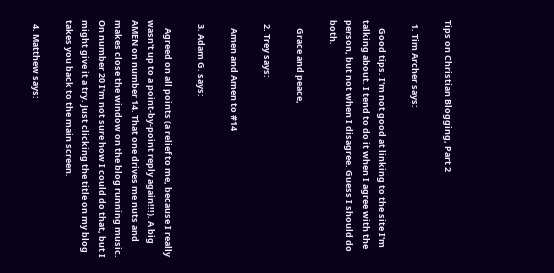Tips on Christian Blogging, Part 2

  1. Tim Archer says:

    Good tips. I'm not good at linking to the site I'm talking about. I tend to do it when I agree with the person, but not when I disagree. Guess I should do both.

    Grace and peace,

  2. Trey says:

    Amen and Amen to #14

  3. Adam G. says:

    Agreed on all points (a relief to me, because I really wasn't up to a point-by-point reply again!!!). A big AMEN on number 14. That one drives me nuts and makes close the window on the blog running music. On number 20 I'm not sure how I could do that, but I might give it a try. Just clicking the title on my blog takes you back to the main screen.

  4. Matthew says: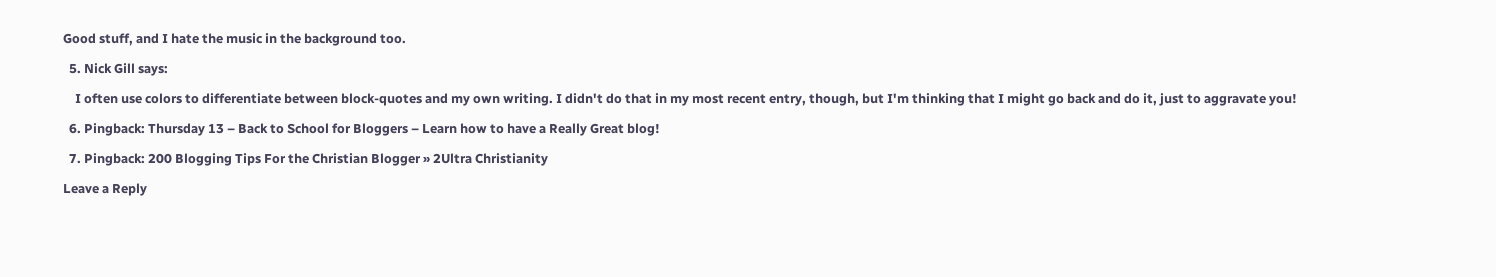Good stuff, and I hate the music in the background too.

  5. Nick Gill says:

    I often use colors to differentiate between block-quotes and my own writing. I didn't do that in my most recent entry, though, but I'm thinking that I might go back and do it, just to aggravate you!

  6. Pingback: Thursday 13 – Back to School for Bloggers – Learn how to have a Really Great blog!

  7. Pingback: 200 Blogging Tips For the Christian Blogger » 2Ultra Christianity

Leave a Reply